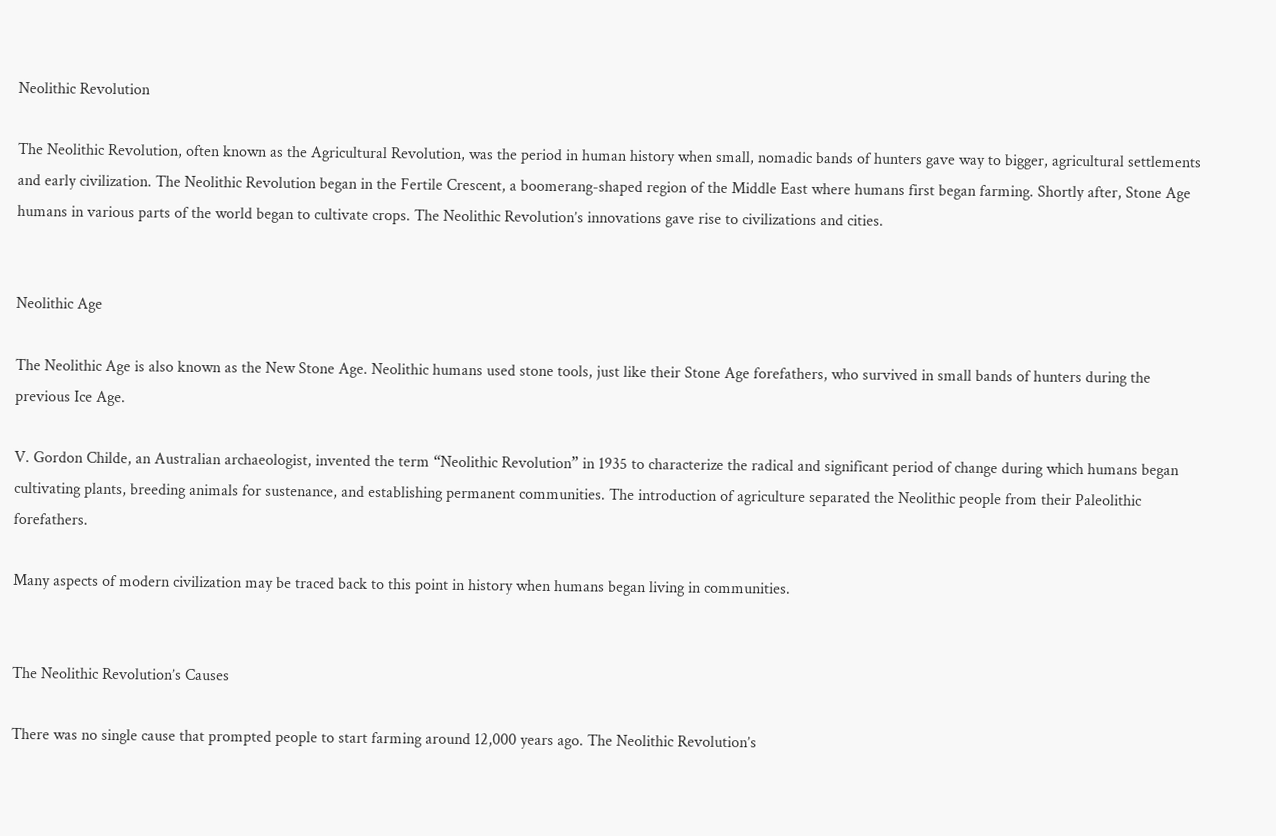Neolithic Revolution

The Neolithic Revolution, often known as the Agricultural Revolution, was the period in human history when small, nomadic bands of hunters gave way to bigger, agricultural settlements and early civilization. The Neolithic Revolution began in the Fertile Crescent, a boomerang-shaped region of the Middle East where humans first began farming. Shortly after, Stone Age humans in various parts of the world began to cultivate crops. The Neolithic Revolution’s innovations gave rise to civilizations and cities.


Neolithic Age

The Neolithic Age is also known as the New Stone Age. Neolithic humans used stone tools, just like their Stone Age forefathers, who survived in small bands of hunters during the previous Ice Age.

V. Gordon Childe, an Australian archaeologist, invented the term “Neolithic Revolution” in 1935 to characterize the radical and significant period of change during which humans began cultivating plants, breeding animals for sustenance, and establishing permanent communities. The introduction of agriculture separated the Neolithic people from their Paleolithic forefathers.

Many aspects of modern civilization may be traced back to this point in history when humans began living in communities.


The Neolithic Revolution’s Causes

There was no single cause that prompted people to start farming around 12,000 years ago. The Neolithic Revolution’s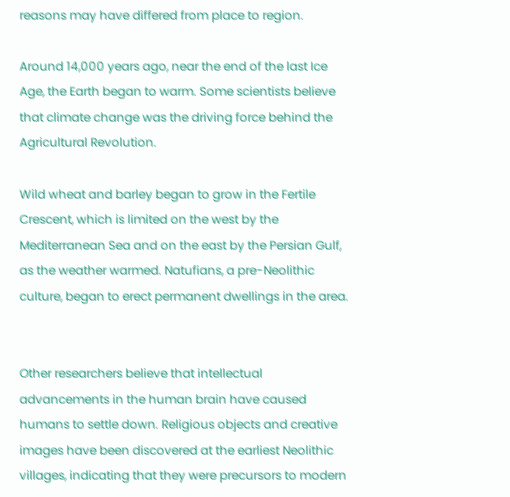reasons may have differed from place to region.

Around 14,000 years ago, near the end of the last Ice Age, the Earth began to warm. Some scientists believe that climate change was the driving force behind the Agricultural Revolution.

Wild wheat and barley began to grow in the Fertile Crescent, which is limited on the west by the Mediterranean Sea and on the east by the Persian Gulf, as the weather warmed. Natufians, a pre-Neolithic culture, began to erect permanent dwellings in the area.


Other researchers believe that intellectual advancements in the human brain have caused humans to settle down. Religious objects and creative images have been discovered at the earliest Neolithic villages, indicating that they were precursors to modern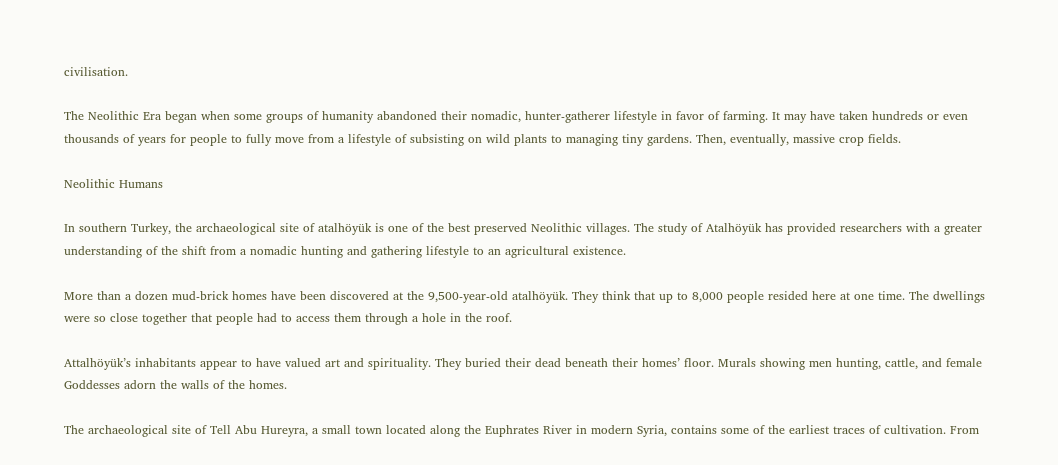civilisation.

The Neolithic Era began when some groups of humanity abandoned their nomadic, hunter-gatherer lifestyle in favor of farming. It may have taken hundreds or even thousands of years for people to fully move from a lifestyle of subsisting on wild plants to managing tiny gardens. Then, eventually, massive crop fields.

Neolithic Humans

In southern Turkey, the archaeological site of atalhöyük is one of the best preserved Neolithic villages. The study of Atalhöyük has provided researchers with a greater understanding of the shift from a nomadic hunting and gathering lifestyle to an agricultural existence.

More than a dozen mud-brick homes have been discovered at the 9,500-year-old atalhöyük. They think that up to 8,000 people resided here at one time. The dwellings were so close together that people had to access them through a hole in the roof.

Attalhöyük’s inhabitants appear to have valued art and spirituality. They buried their dead beneath their homes’ floor. Murals showing men hunting, cattle, and female Goddesses adorn the walls of the homes.

The archaeological site of Tell Abu Hureyra, a small town located along the Euphrates River in modern Syria, contains some of the earliest traces of cultivation. From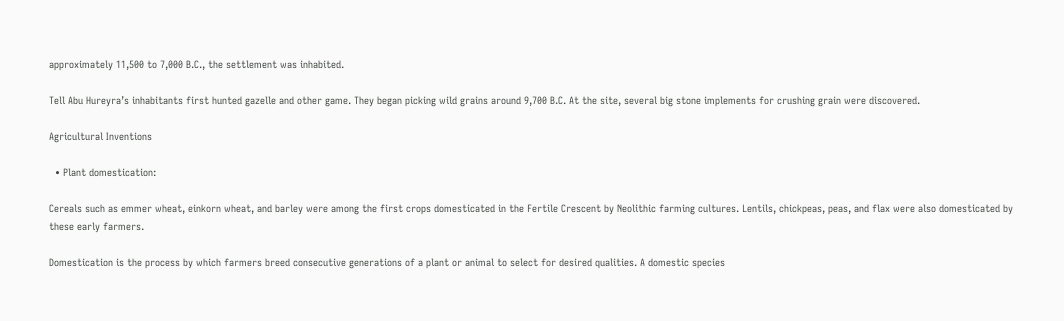approximately 11,500 to 7,000 B.C., the settlement was inhabited.

Tell Abu Hureyra’s inhabitants first hunted gazelle and other game. They began picking wild grains around 9,700 B.C. At the site, several big stone implements for crushing grain were discovered.

Agricultural Inventions

  • Plant domestication:

Cereals such as emmer wheat, einkorn wheat, and barley were among the first crops domesticated in the Fertile Crescent by Neolithic farming cultures. Lentils, chickpeas, peas, and flax were also domesticated by these early farmers.

Domestication is the process by which farmers breed consecutive generations of a plant or animal to select for desired qualities. A domestic species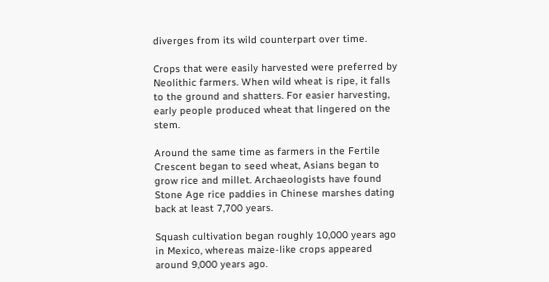diverges from its wild counterpart over time.

Crops that were easily harvested were preferred by Neolithic farmers. When wild wheat is ripe, it falls to the ground and shatters. For easier harvesting, early people produced wheat that lingered on the stem.

Around the same time as farmers in the Fertile Crescent began to seed wheat, Asians began to grow rice and millet. Archaeologists have found Stone Age rice paddies in Chinese marshes dating back at least 7,700 years.

Squash cultivation began roughly 10,000 years ago in Mexico, whereas maize-like crops appeared around 9,000 years ago.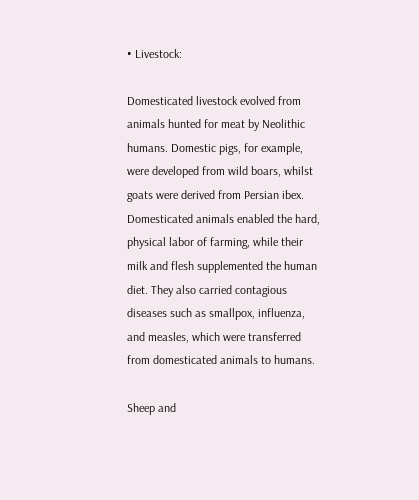• Livestock:

Domesticated livestock evolved from animals hunted for meat by Neolithic humans. Domestic pigs, for example, were developed from wild boars, whilst goats were derived from Persian ibex. Domesticated animals enabled the hard, physical labor of farming, while their milk and flesh supplemented the human diet. They also carried contagious diseases such as smallpox, influenza, and measles, which were transferred from domesticated animals to humans.

Sheep and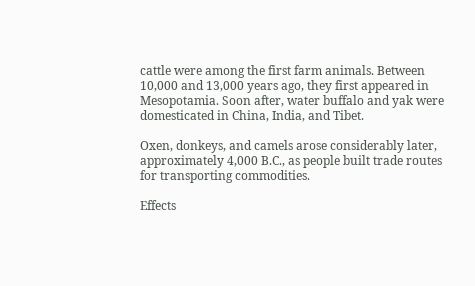cattle were among the first farm animals. Between 10,000 and 13,000 years ago, they first appeared in Mesopotamia. Soon after, water buffalo and yak were domesticated in China, India, and Tibet.

Oxen, donkeys, and camels arose considerably later, approximately 4,000 B.C., as people built trade routes for transporting commodities.

Effects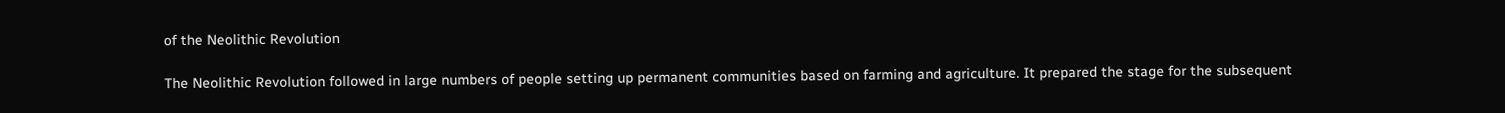of the Neolithic Revolution

The Neolithic Revolution followed in large numbers of people setting up permanent communities based on farming and agriculture. It prepared the stage for the subsequent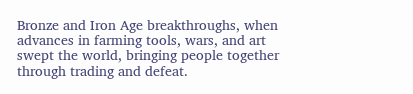Bronze and Iron Age breakthroughs, when advances in farming tools, wars, and art swept the world, bringing people together through trading and defeat.